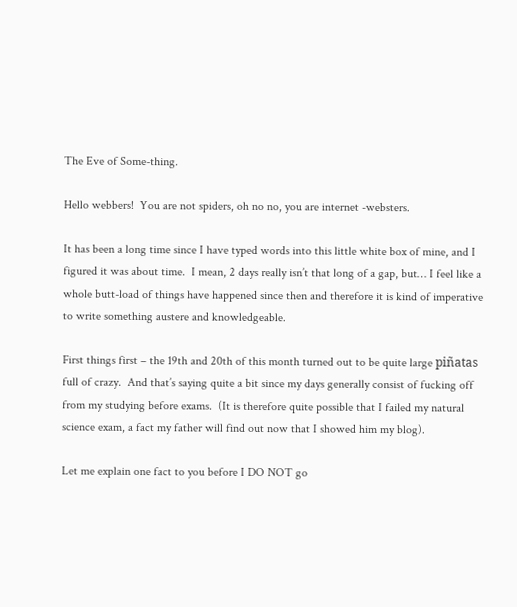The Eve of Some-thing.

Hello webbers!  You are not spiders, oh no no, you are internet -websters.

It has been a long time since I have typed words into this little white box of mine, and I figured it was about time.  I mean, 2 days really isn’t that long of a gap, but… I feel like a whole butt-load of things have happened since then and therefore it is kind of imperative to write something austere and knowledgeable.

First things first – the 19th and 20th of this month turned out to be quite large piñatas full of crazy.  And that’s saying quite a bit since my days generally consist of fucking off from my studying before exams.  (It is therefore quite possible that I failed my natural science exam, a fact my father will find out now that I showed him my blog).

Let me explain one fact to you before I DO NOT go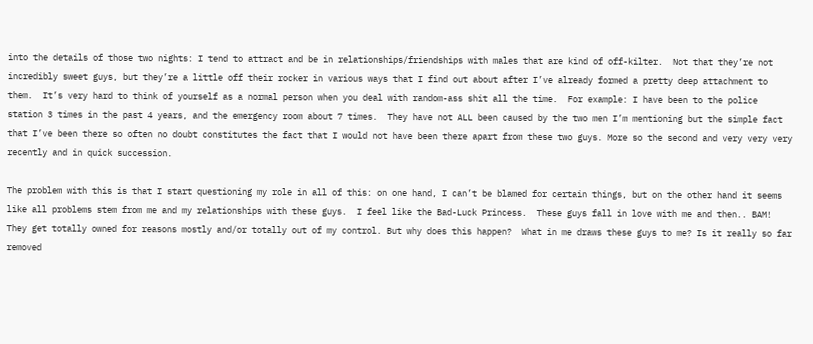into the details of those two nights: I tend to attract and be in relationships/friendships with males that are kind of off-kilter.  Not that they’re not incredibly sweet guys, but they’re a little off their rocker in various ways that I find out about after I’ve already formed a pretty deep attachment to them.  It’s very hard to think of yourself as a normal person when you deal with random-ass shit all the time.  For example: I have been to the police station 3 times in the past 4 years, and the emergency room about 7 times.  They have not ALL been caused by the two men I’m mentioning but the simple fact that I’ve been there so often no doubt constitutes the fact that I would not have been there apart from these two guys. More so the second and very very very recently and in quick succession.

The problem with this is that I start questioning my role in all of this: on one hand, I can’t be blamed for certain things, but on the other hand it seems like all problems stem from me and my relationships with these guys.  I feel like the Bad-Luck Princess.  These guys fall in love with me and then.. BAM! They get totally owned for reasons mostly and/or totally out of my control. But why does this happen?  What in me draws these guys to me? Is it really so far removed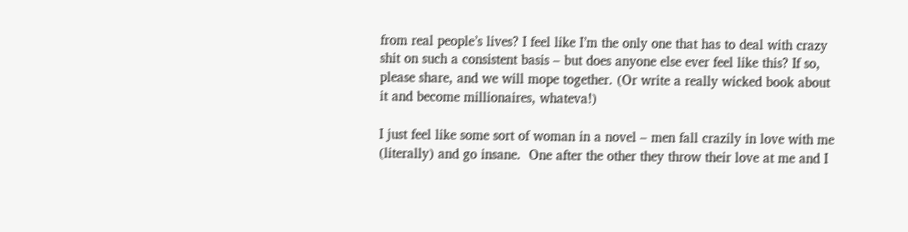from real people’s lives? I feel like I’m the only one that has to deal with crazy shit on such a consistent basis – but does anyone else ever feel like this? If so, please share, and we will mope together. (Or write a really wicked book about it and become millionaires, whateva!)

I just feel like some sort of woman in a novel – men fall crazily in love with me (literally) and go insane.  One after the other they throw their love at me and I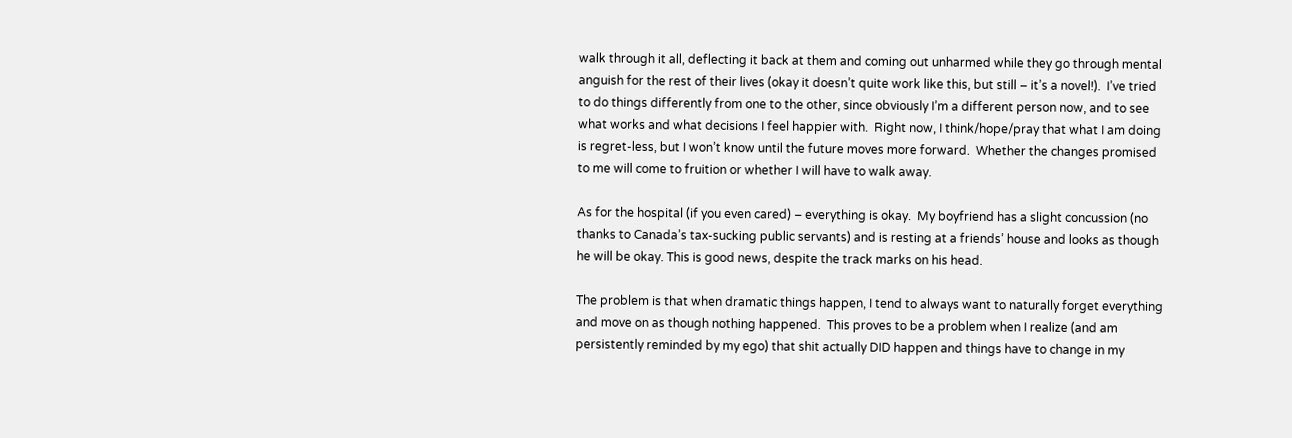walk through it all, deflecting it back at them and coming out unharmed while they go through mental anguish for the rest of their lives (okay it doesn’t quite work like this, but still – it’s a novel!).  I’ve tried to do things differently from one to the other, since obviously I’m a different person now, and to see what works and what decisions I feel happier with.  Right now, I think/hope/pray that what I am doing is regret-less, but I won’t know until the future moves more forward.  Whether the changes promised to me will come to fruition or whether I will have to walk away.

As for the hospital (if you even cared) – everything is okay.  My boyfriend has a slight concussion (no thanks to Canada’s tax-sucking public servants) and is resting at a friends’ house and looks as though he will be okay. This is good news, despite the track marks on his head.

The problem is that when dramatic things happen, I tend to always want to naturally forget everything and move on as though nothing happened.  This proves to be a problem when I realize (and am persistently reminded by my ego) that shit actually DID happen and things have to change in my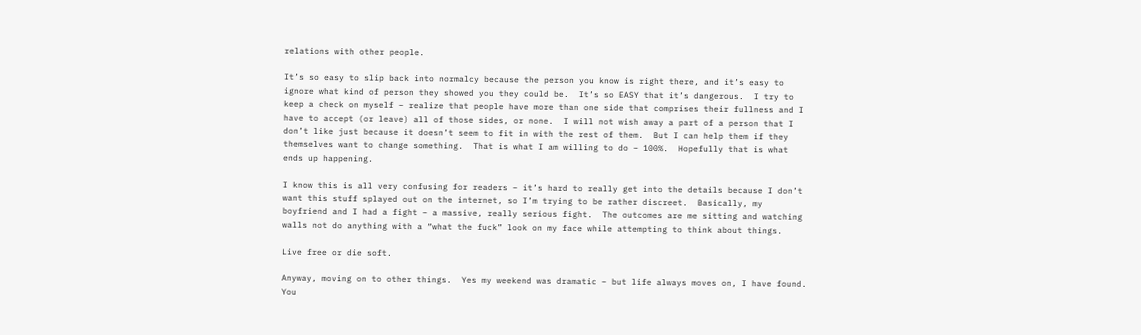relations with other people.

It’s so easy to slip back into normalcy because the person you know is right there, and it’s easy to ignore what kind of person they showed you they could be.  It’s so EASY that it’s dangerous.  I try to keep a check on myself – realize that people have more than one side that comprises their fullness and I have to accept (or leave) all of those sides, or none.  I will not wish away a part of a person that I don’t like just because it doesn’t seem to fit in with the rest of them.  But I can help them if they themselves want to change something.  That is what I am willing to do – 100%.  Hopefully that is what ends up happening.

I know this is all very confusing for readers – it’s hard to really get into the details because I don’t want this stuff splayed out on the internet, so I’m trying to be rather discreet.  Basically, my boyfriend and I had a fight – a massive, really serious fight.  The outcomes are me sitting and watching walls not do anything with a “what the fuck” look on my face while attempting to think about things.

Live free or die soft.

Anyway, moving on to other things.  Yes my weekend was dramatic – but life always moves on, I have found.  You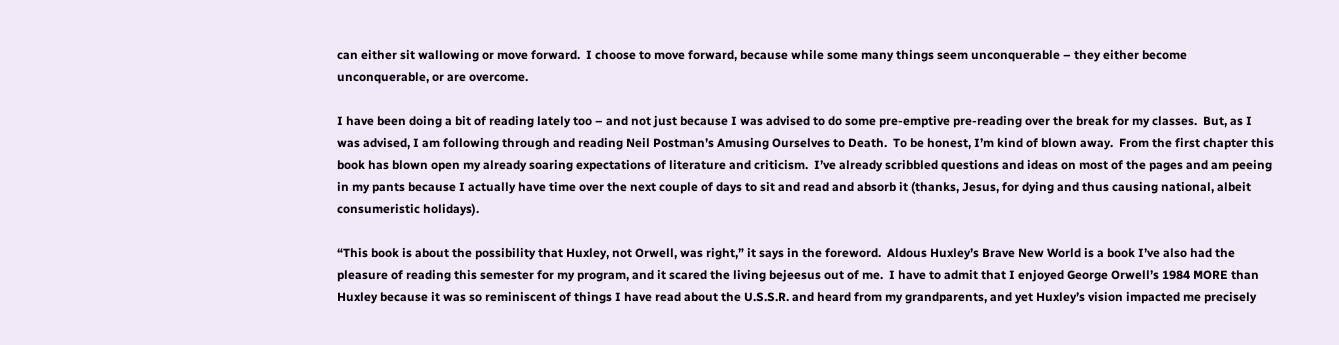can either sit wallowing or move forward.  I choose to move forward, because while some many things seem unconquerable – they either become unconquerable, or are overcome.

I have been doing a bit of reading lately too – and not just because I was advised to do some pre-emptive pre-reading over the break for my classes.  But, as I was advised, I am following through and reading Neil Postman’s Amusing Ourselves to Death.  To be honest, I’m kind of blown away.  From the first chapter this book has blown open my already soaring expectations of literature and criticism.  I’ve already scribbled questions and ideas on most of the pages and am peeing in my pants because I actually have time over the next couple of days to sit and read and absorb it (thanks, Jesus, for dying and thus causing national, albeit consumeristic holidays).

“This book is about the possibility that Huxley, not Orwell, was right,” it says in the foreword.  Aldous Huxley’s Brave New World is a book I’ve also had the pleasure of reading this semester for my program, and it scared the living bejeesus out of me.  I have to admit that I enjoyed George Orwell’s 1984 MORE than Huxley because it was so reminiscent of things I have read about the U.S.S.R. and heard from my grandparents, and yet Huxley’s vision impacted me precisely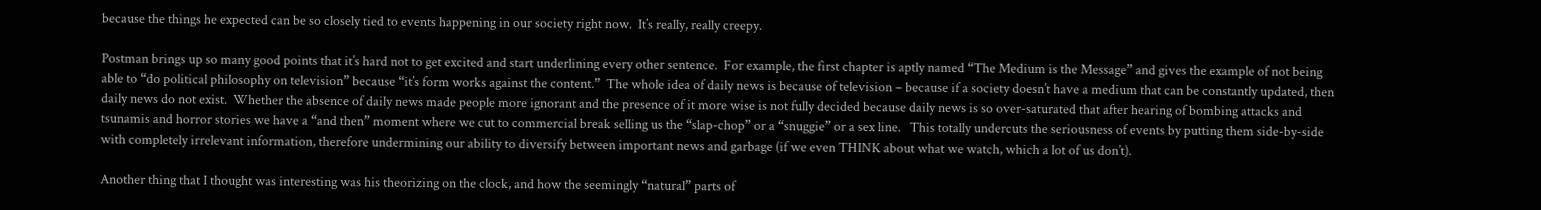because the things he expected can be so closely tied to events happening in our society right now.  It’s really, really creepy.

Postman brings up so many good points that it’s hard not to get excited and start underlining every other sentence.  For example, the first chapter is aptly named “The Medium is the Message” and gives the example of not being able to “do political philosophy on television” because “it’s form works against the content.”  The whole idea of daily news is because of television – because if a society doesn’t have a medium that can be constantly updated, then daily news do not exist.  Whether the absence of daily news made people more ignorant and the presence of it more wise is not fully decided because daily news is so over-saturated that after hearing of bombing attacks and tsunamis and horror stories we have a “and then” moment where we cut to commercial break selling us the “slap-chop” or a “snuggie” or a sex line.   This totally undercuts the seriousness of events by putting them side-by-side with completely irrelevant information, therefore undermining our ability to diversify between important news and garbage (if we even THINK about what we watch, which a lot of us don’t).

Another thing that I thought was interesting was his theorizing on the clock, and how the seemingly “natural” parts of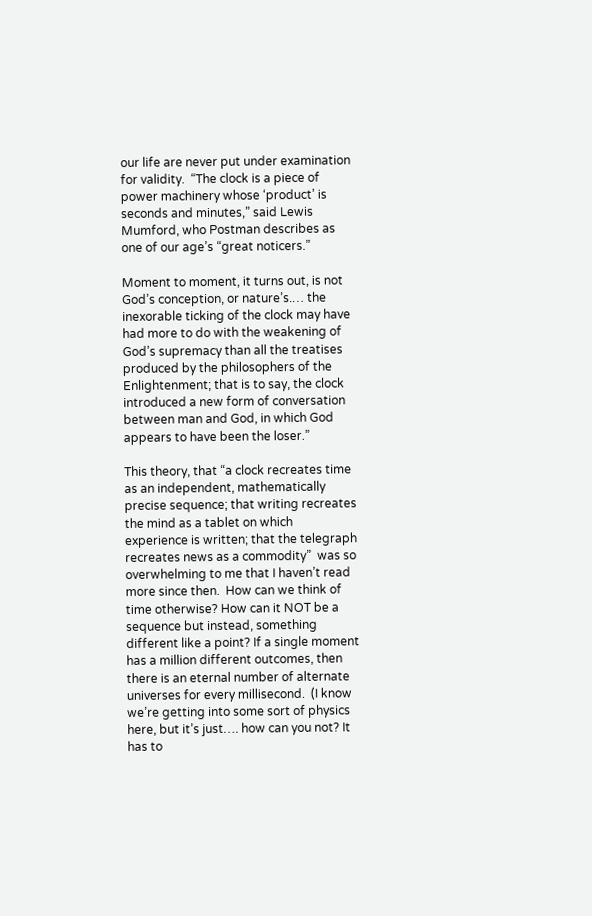our life are never put under examination for validity.  “The clock is a piece of power machinery whose ‘product’ is seconds and minutes,” said Lewis Mumford, who Postman describes as one of our age’s “great noticers.”

Moment to moment, it turns out, is not God’s conception, or nature’s.… the inexorable ticking of the clock may have had more to do with the weakening of God’s supremacy than all the treatises produced by the philosophers of the Enlightenment; that is to say, the clock introduced a new form of conversation between man and God, in which God appears to have been the loser.”

This theory, that “a clock recreates time as an independent, mathematically precise sequence; that writing recreates the mind as a tablet on which experience is written; that the telegraph recreates news as a commodity”  was so overwhelming to me that I haven’t read more since then.  How can we think of time otherwise? How can it NOT be a sequence but instead, something different like a point? If a single moment has a million different outcomes, then there is an eternal number of alternate universes for every millisecond.  (I know we’re getting into some sort of physics here, but it’s just…. how can you not? It has to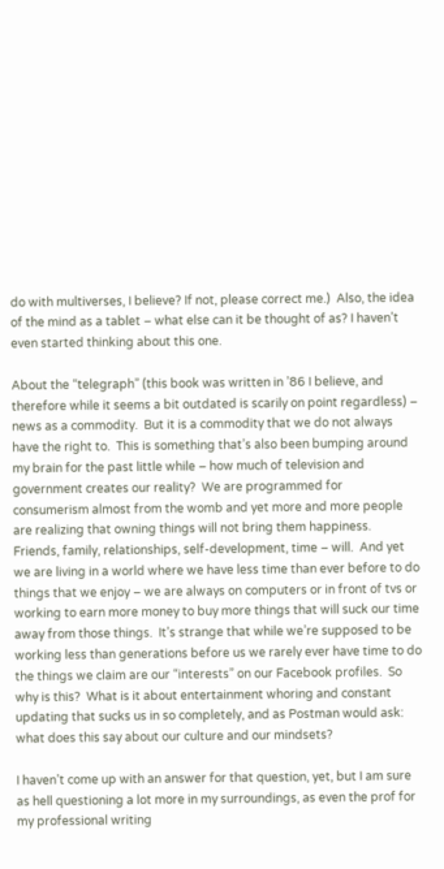do with multiverses, I believe? If not, please correct me.)  Also, the idea of the mind as a tablet – what else can it be thought of as? I haven’t even started thinking about this one.

About the “telegraph” (this book was written in ’86 I believe, and therefore while it seems a bit outdated is scarily on point regardless) – news as a commodity.  But it is a commodity that we do not always have the right to.  This is something that’s also been bumping around my brain for the past little while – how much of television and government creates our reality?  We are programmed for consumerism almost from the womb and yet more and more people are realizing that owning things will not bring them happiness.   Friends, family, relationships, self-development, time – will.  And yet we are living in a world where we have less time than ever before to do things that we enjoy – we are always on computers or in front of tvs or working to earn more money to buy more things that will suck our time away from those things.  It’s strange that while we’re supposed to be working less than generations before us we rarely ever have time to do the things we claim are our “interests” on our Facebook profiles.  So why is this?  What is it about entertainment whoring and constant updating that sucks us in so completely, and as Postman would ask: what does this say about our culture and our mindsets?

I haven’t come up with an answer for that question, yet, but I am sure as hell questioning a lot more in my surroundings, as even the prof for my professional writing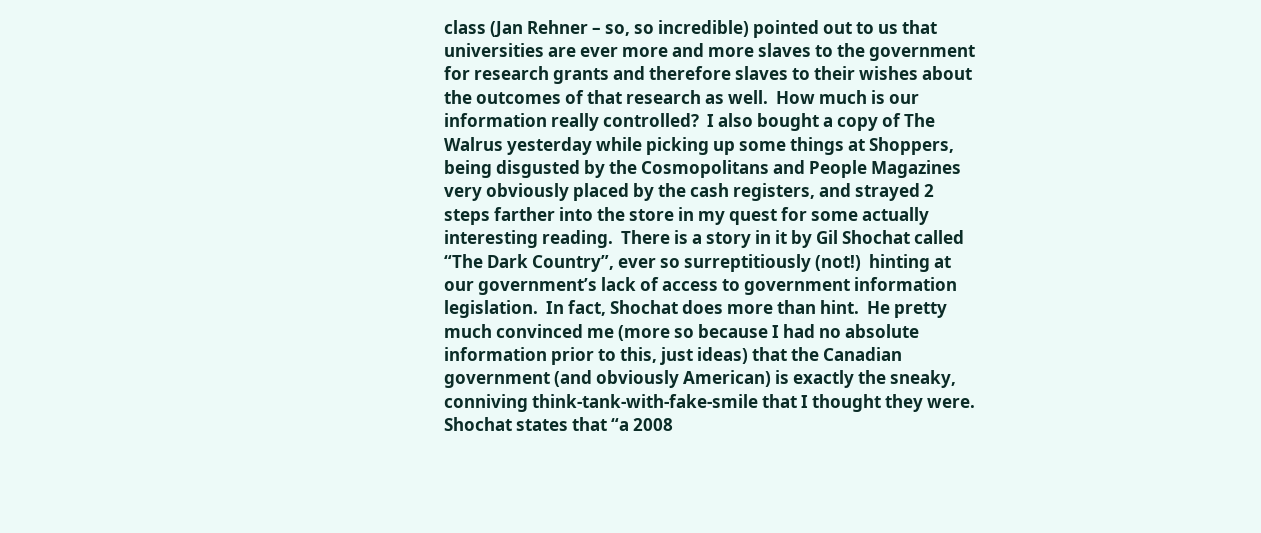class (Jan Rehner – so, so incredible) pointed out to us that universities are ever more and more slaves to the government for research grants and therefore slaves to their wishes about the outcomes of that research as well.  How much is our information really controlled?  I also bought a copy of The Walrus yesterday while picking up some things at Shoppers, being disgusted by the Cosmopolitans and People Magazines very obviously placed by the cash registers, and strayed 2 steps farther into the store in my quest for some actually interesting reading.  There is a story in it by Gil Shochat called “The Dark Country”, ever so surreptitiously (not!)  hinting at our government’s lack of access to government information legislation.  In fact, Shochat does more than hint.  He pretty much convinced me (more so because I had no absolute information prior to this, just ideas) that the Canadian government (and obviously American) is exactly the sneaky, conniving think-tank-with-fake-smile that I thought they were.  Shochat states that “a 2008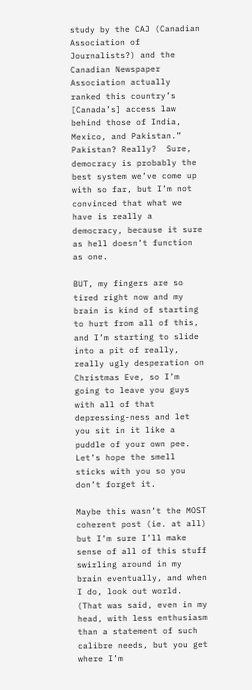study by the CAJ (Canadian Association of Journalists?) and the Canadian Newspaper Association actually ranked this country’s [Canada’s] access law behind those of India, Mexico, and Pakistan.”  Pakistan? Really?  Sure, democracy is probably the best system we’ve come up with so far, but I’m not convinced that what we have is really a democracy, because it sure as hell doesn’t function as one.

BUT, my fingers are so tired right now and my brain is kind of starting to hurt from all of this, and I’m starting to slide into a pit of really, really ugly desperation on Christmas Eve, so I’m going to leave you guys with all of that depressing-ness and let you sit in it like a puddle of your own pee.  Let’s hope the smell sticks with you so you don’t forget it.

Maybe this wasn’t the MOST coherent post (ie. at all) but I’m sure I’ll make sense of all of this stuff swirling around in my brain eventually, and when I do, look out world.  (That was said, even in my head, with less enthusiasm than a statement of such calibre needs, but you get where I’m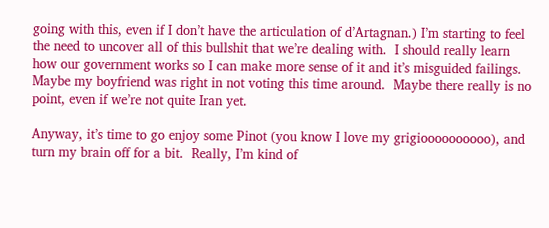going with this, even if I don’t have the articulation of d’Artagnan.) I’m starting to feel the need to uncover all of this bullshit that we’re dealing with.  I should really learn how our government works so I can make more sense of it and it’s misguided failings.  Maybe my boyfriend was right in not voting this time around.  Maybe there really is no point, even if we’re not quite Iran yet.

Anyway, it’s time to go enjoy some Pinot (you know I love my grigioooooooooo), and turn my brain off for a bit.  Really, I’m kind of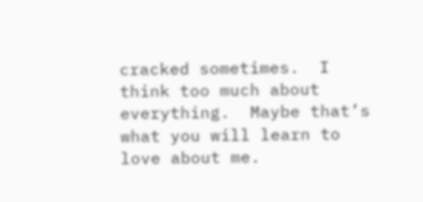cracked sometimes.  I think too much about everything.  Maybe that’s what you will learn to love about me.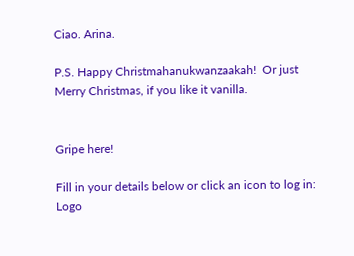Ciao. Arina.

P.S. Happy Christmahanukwanzaakah!  Or just Merry Christmas, if you like it vanilla.


Gripe here!

Fill in your details below or click an icon to log in: Logo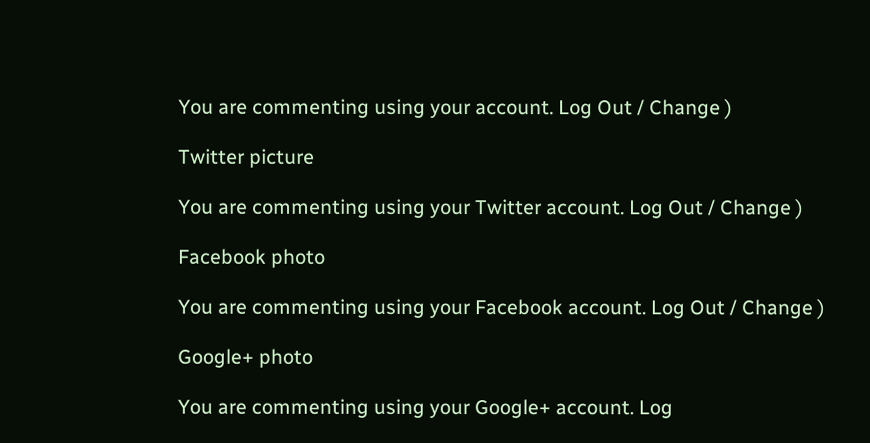You are commenting using your account. Log Out / Change )

Twitter picture

You are commenting using your Twitter account. Log Out / Change )

Facebook photo

You are commenting using your Facebook account. Log Out / Change )

Google+ photo

You are commenting using your Google+ account. Log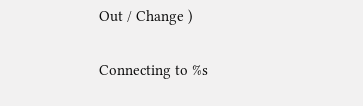Out / Change )

Connecting to %s